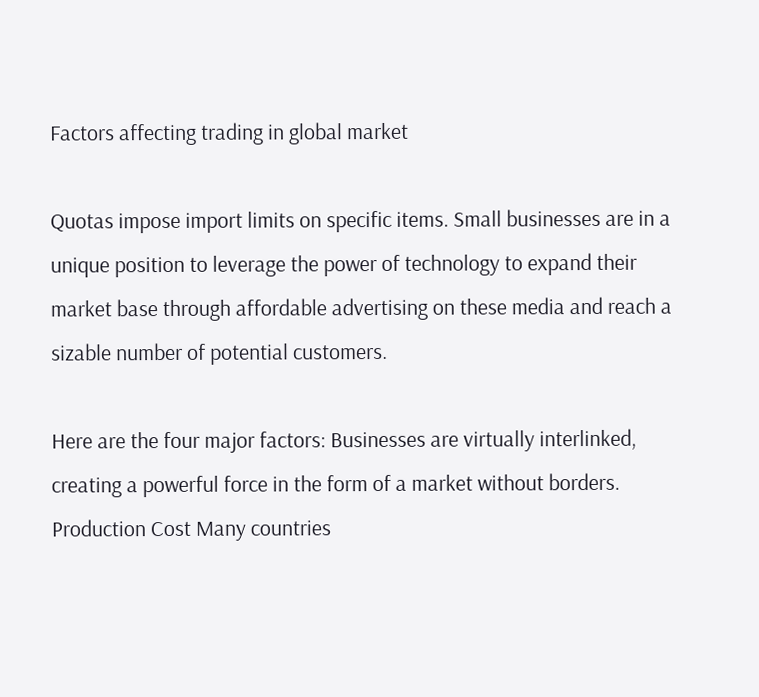Factors affecting trading in global market

Quotas impose import limits on specific items. Small businesses are in a unique position to leverage the power of technology to expand their market base through affordable advertising on these media and reach a sizable number of potential customers.

Here are the four major factors: Businesses are virtually interlinked, creating a powerful force in the form of a market without borders. Production Cost Many countries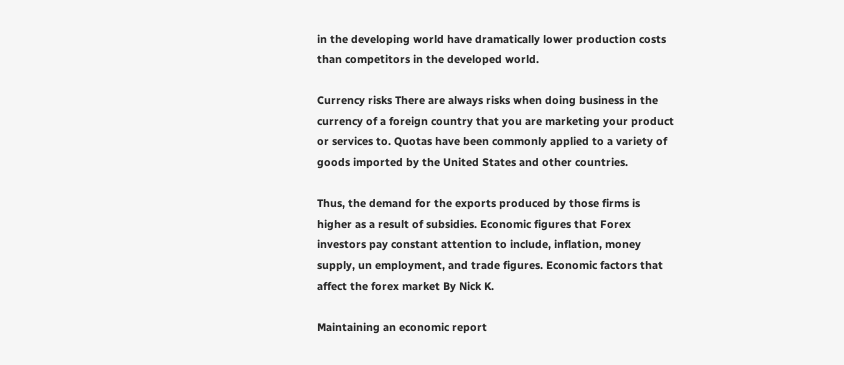in the developing world have dramatically lower production costs than competitors in the developed world.

Currency risks There are always risks when doing business in the currency of a foreign country that you are marketing your product or services to. Quotas have been commonly applied to a variety of goods imported by the United States and other countries.

Thus, the demand for the exports produced by those firms is higher as a result of subsidies. Economic figures that Forex investors pay constant attention to include, inflation, money supply, un employment, and trade figures. Economic factors that affect the forex market By Nick K.

Maintaining an economic report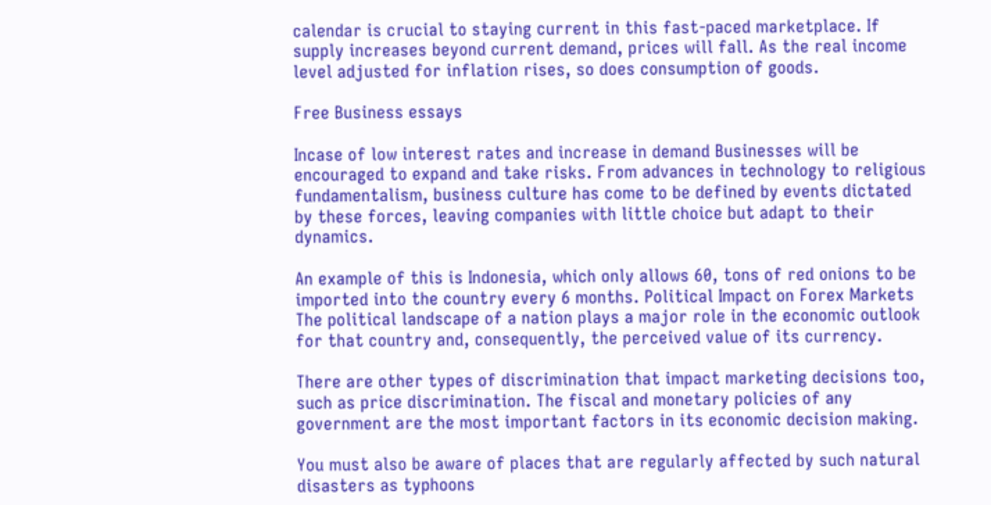calendar is crucial to staying current in this fast-paced marketplace. If supply increases beyond current demand, prices will fall. As the real income level adjusted for inflation rises, so does consumption of goods.

Free Business essays

Incase of low interest rates and increase in demand Businesses will be encouraged to expand and take risks. From advances in technology to religious fundamentalism, business culture has come to be defined by events dictated by these forces, leaving companies with little choice but adapt to their dynamics.

An example of this is Indonesia, which only allows 60, tons of red onions to be imported into the country every 6 months. Political Impact on Forex Markets The political landscape of a nation plays a major role in the economic outlook for that country and, consequently, the perceived value of its currency.

There are other types of discrimination that impact marketing decisions too, such as price discrimination. The fiscal and monetary policies of any government are the most important factors in its economic decision making.

You must also be aware of places that are regularly affected by such natural disasters as typhoons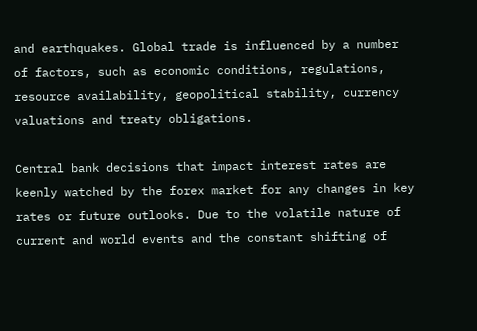and earthquakes. Global trade is influenced by a number of factors, such as economic conditions, regulations, resource availability, geopolitical stability, currency valuations and treaty obligations.

Central bank decisions that impact interest rates are keenly watched by the forex market for any changes in key rates or future outlooks. Due to the volatile nature of current and world events and the constant shifting of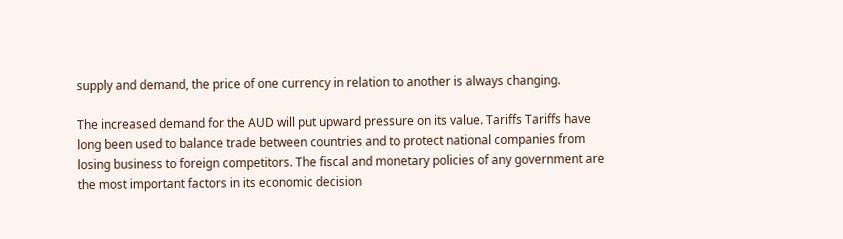supply and demand, the price of one currency in relation to another is always changing.

The increased demand for the AUD will put upward pressure on its value. Tariffs Tariffs have long been used to balance trade between countries and to protect national companies from losing business to foreign competitors. The fiscal and monetary policies of any government are the most important factors in its economic decision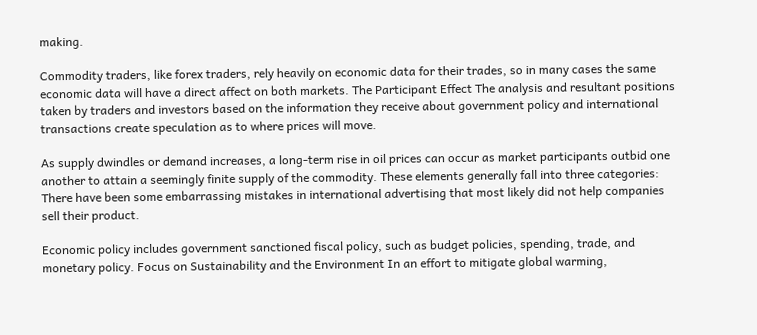making.

Commodity traders, like forex traders, rely heavily on economic data for their trades, so in many cases the same economic data will have a direct affect on both markets. The Participant Effect The analysis and resultant positions taken by traders and investors based on the information they receive about government policy and international transactions create speculation as to where prices will move.

As supply dwindles or demand increases, a long-term rise in oil prices can occur as market participants outbid one another to attain a seemingly finite supply of the commodity. These elements generally fall into three categories: There have been some embarrassing mistakes in international advertising that most likely did not help companies sell their product.

Economic policy includes government sanctioned fiscal policy, such as budget policies, spending, trade, and monetary policy. Focus on Sustainability and the Environment In an effort to mitigate global warming,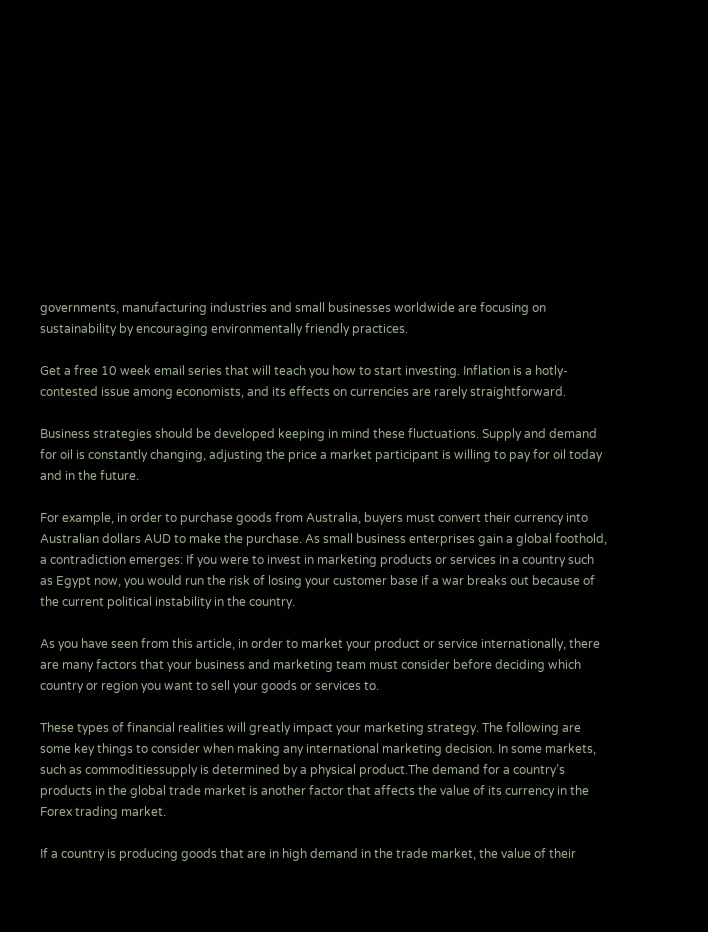governments, manufacturing industries and small businesses worldwide are focusing on sustainability by encouraging environmentally friendly practices.

Get a free 10 week email series that will teach you how to start investing. Inflation is a hotly-contested issue among economists, and its effects on currencies are rarely straightforward.

Business strategies should be developed keeping in mind these fluctuations. Supply and demand for oil is constantly changing, adjusting the price a market participant is willing to pay for oil today and in the future.

For example, in order to purchase goods from Australia, buyers must convert their currency into Australian dollars AUD to make the purchase. As small business enterprises gain a global foothold, a contradiction emerges: If you were to invest in marketing products or services in a country such as Egypt now, you would run the risk of losing your customer base if a war breaks out because of the current political instability in the country.

As you have seen from this article, in order to market your product or service internationally, there are many factors that your business and marketing team must consider before deciding which country or region you want to sell your goods or services to.

These types of financial realities will greatly impact your marketing strategy. The following are some key things to consider when making any international marketing decision. In some markets, such as commoditiessupply is determined by a physical product.The demand for a country’s products in the global trade market is another factor that affects the value of its currency in the Forex trading market.

If a country is producing goods that are in high demand in the trade market, the value of their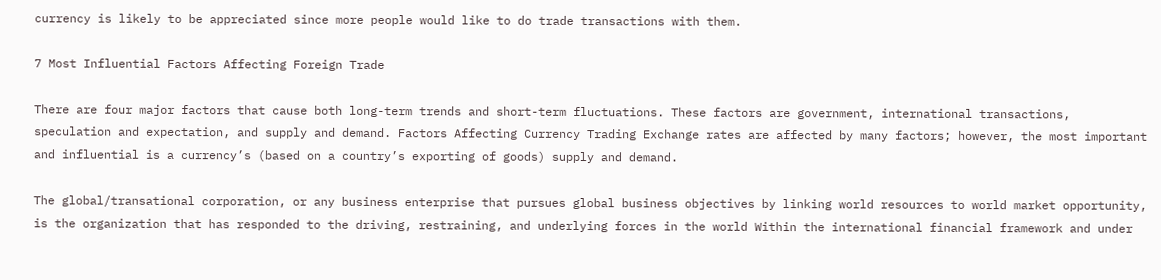currency is likely to be appreciated since more people would like to do trade transactions with them.

7 Most Influential Factors Affecting Foreign Trade

There are four major factors that cause both long-term trends and short-term fluctuations. These factors are government, international transactions, speculation and expectation, and supply and demand. Factors Affecting Currency Trading Exchange rates are affected by many factors; however, the most important and influential is a currency’s (based on a country’s exporting of goods) supply and demand.

The global/transational corporation, or any business enterprise that pursues global business objectives by linking world resources to world market opportunity, is the organization that has responded to the driving, restraining, and underlying forces in the world Within the international financial framework and under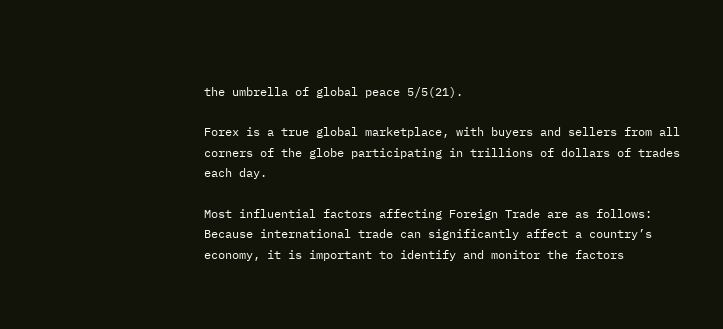the umbrella of global peace 5/5(21).

Forex is a true global marketplace, with buyers and sellers from all corners of the globe participating in trillions of dollars of trades each day.

Most influential factors affecting Foreign Trade are as follows: Because international trade can significantly affect a country’s economy, it is important to identify and monitor the factors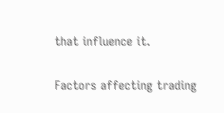that influence it.

Factors affecting trading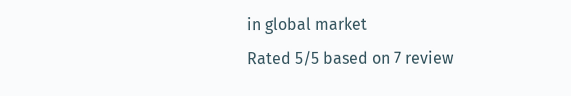in global market
Rated 5/5 based on 7 review